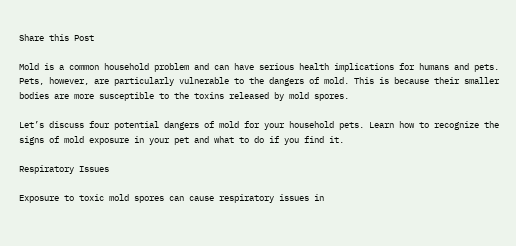Share this Post

Mold is a common household problem and can have serious health implications for humans and pets. Pets, however, are particularly vulnerable to the dangers of mold. This is because their smaller bodies are more susceptible to the toxins released by mold spores.

Let’s discuss four potential dangers of mold for your household pets. Learn how to recognize the signs of mold exposure in your pet and what to do if you find it.

Respiratory Issues

Exposure to toxic mold spores can cause respiratory issues in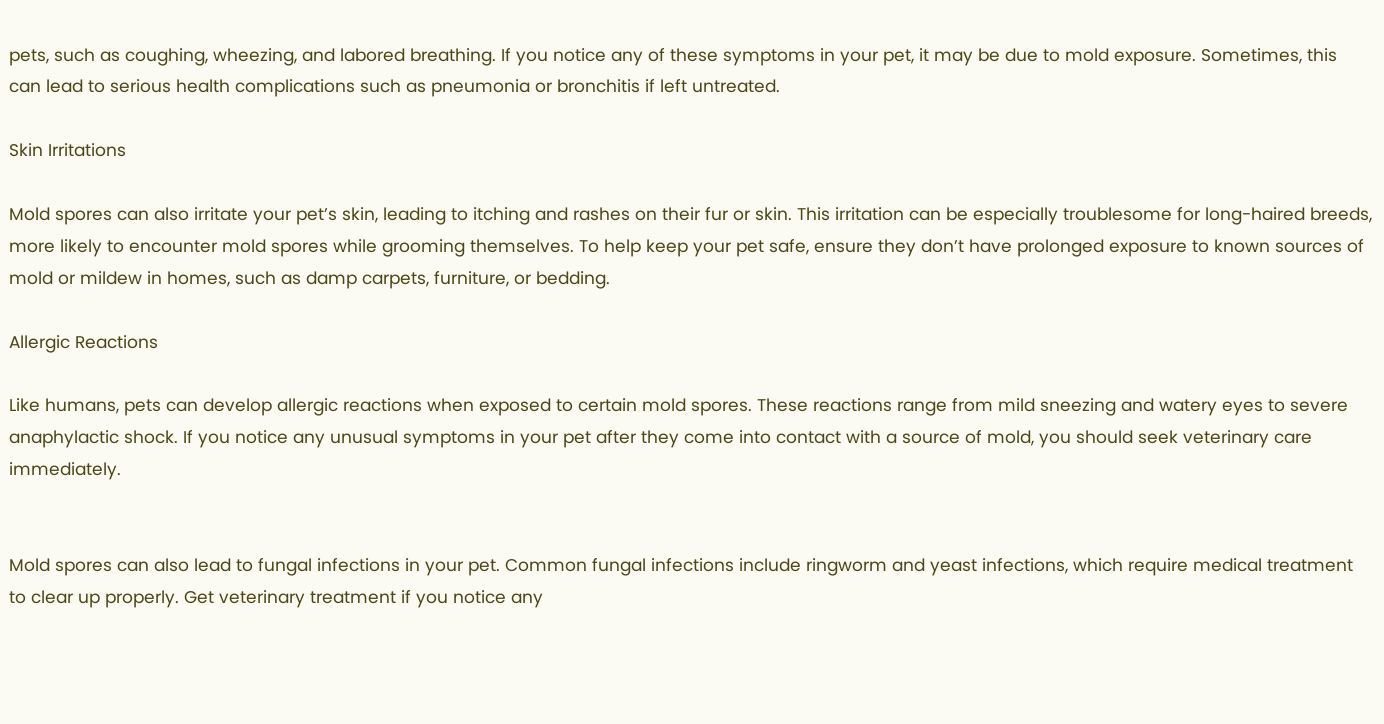pets, such as coughing, wheezing, and labored breathing. If you notice any of these symptoms in your pet, it may be due to mold exposure. Sometimes, this can lead to serious health complications such as pneumonia or bronchitis if left untreated.

Skin Irritations

Mold spores can also irritate your pet’s skin, leading to itching and rashes on their fur or skin. This irritation can be especially troublesome for long-haired breeds, more likely to encounter mold spores while grooming themselves. To help keep your pet safe, ensure they don’t have prolonged exposure to known sources of mold or mildew in homes, such as damp carpets, furniture, or bedding.

Allergic Reactions

Like humans, pets can develop allergic reactions when exposed to certain mold spores. These reactions range from mild sneezing and watery eyes to severe anaphylactic shock. If you notice any unusual symptoms in your pet after they come into contact with a source of mold, you should seek veterinary care immediately.


Mold spores can also lead to fungal infections in your pet. Common fungal infections include ringworm and yeast infections, which require medical treatment to clear up properly. Get veterinary treatment if you notice any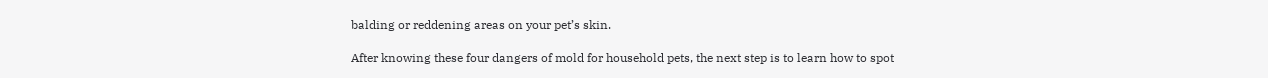balding or reddening areas on your pet’s skin.

After knowing these four dangers of mold for household pets, the next step is to learn how to spot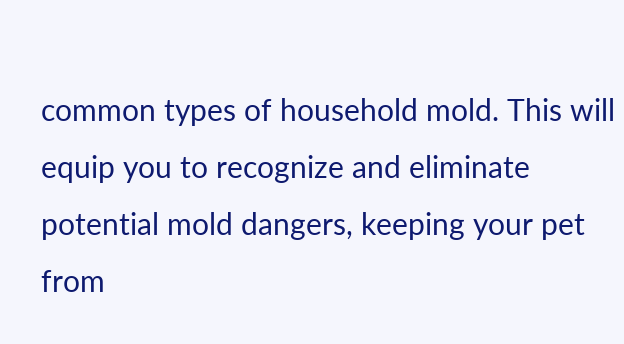common types of household mold. This will equip you to recognize and eliminate potential mold dangers, keeping your pet from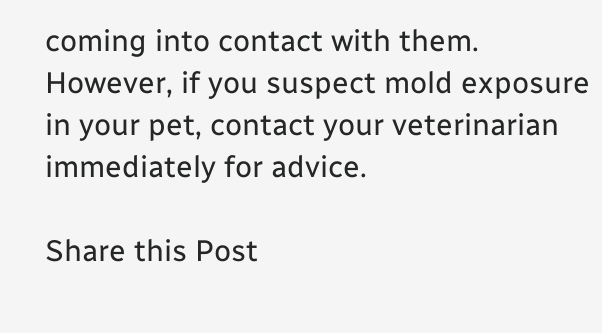coming into contact with them. However, if you suspect mold exposure in your pet, contact your veterinarian immediately for advice.

Share this Post